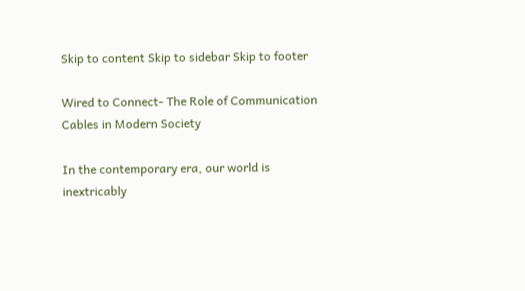Skip to content Skip to sidebar Skip to footer

Wired to Connect- The Role of Communication Cables in Modern Society

In the contemporary era, our world is inextricably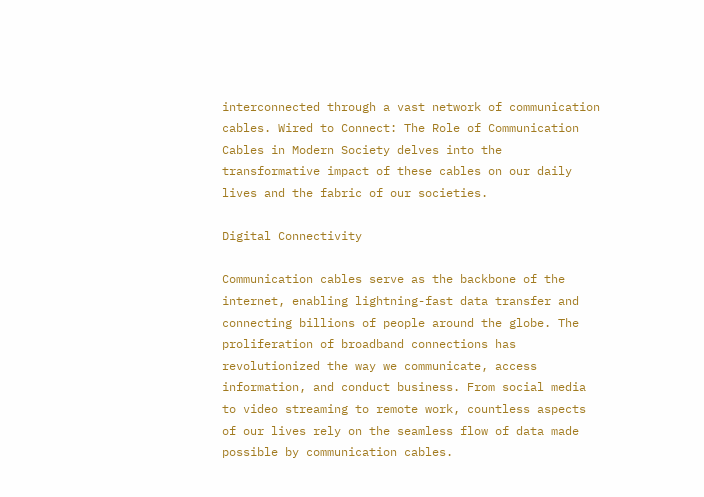interconnected through a vast network of communication cables. Wired to Connect: The Role of Communication Cables in Modern Society delves into the transformative impact of these cables on our daily lives and the fabric of our societies.

Digital Connectivity

Communication cables serve as the backbone of the internet, enabling lightning-fast data transfer and connecting billions of people around the globe. The proliferation of broadband connections has revolutionized the way we communicate, access information, and conduct business. From social media to video streaming to remote work, countless aspects of our lives rely on the seamless flow of data made possible by communication cables.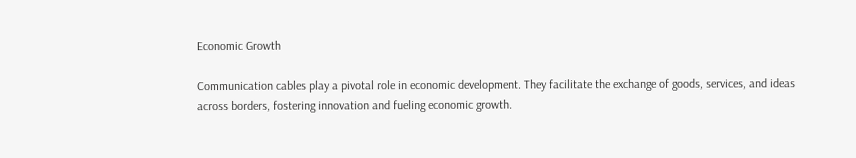Economic Growth

Communication cables play a pivotal role in economic development. They facilitate the exchange of goods, services, and ideas across borders, fostering innovation and fueling economic growth.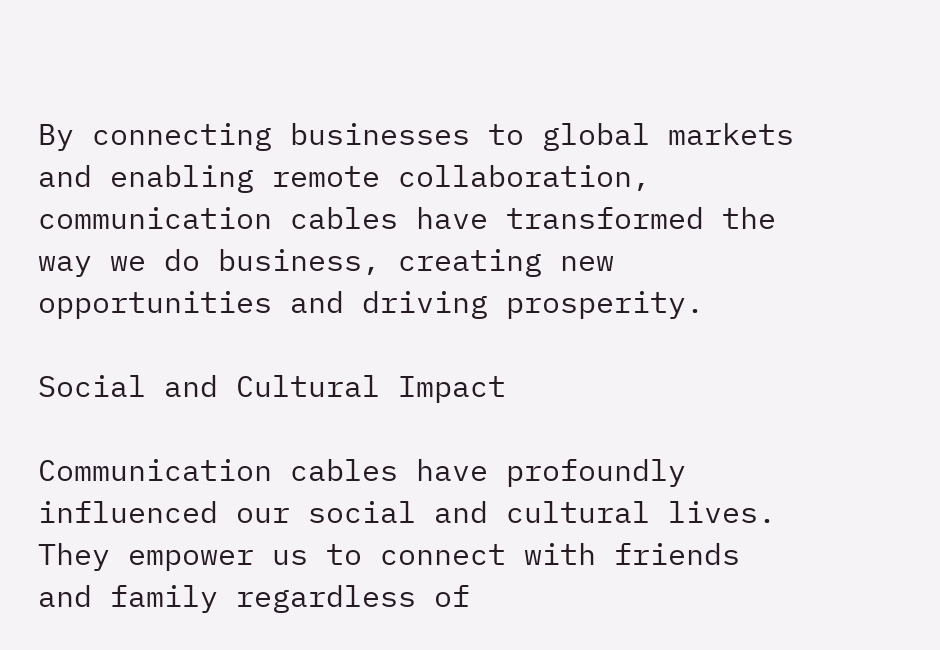By connecting businesses to global markets and enabling remote collaboration, communication cables have transformed the way we do business, creating new opportunities and driving prosperity.

Social and Cultural Impact

Communication cables have profoundly influenced our social and cultural lives. They empower us to connect with friends and family regardless of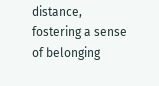distance, fostering a sense of belonging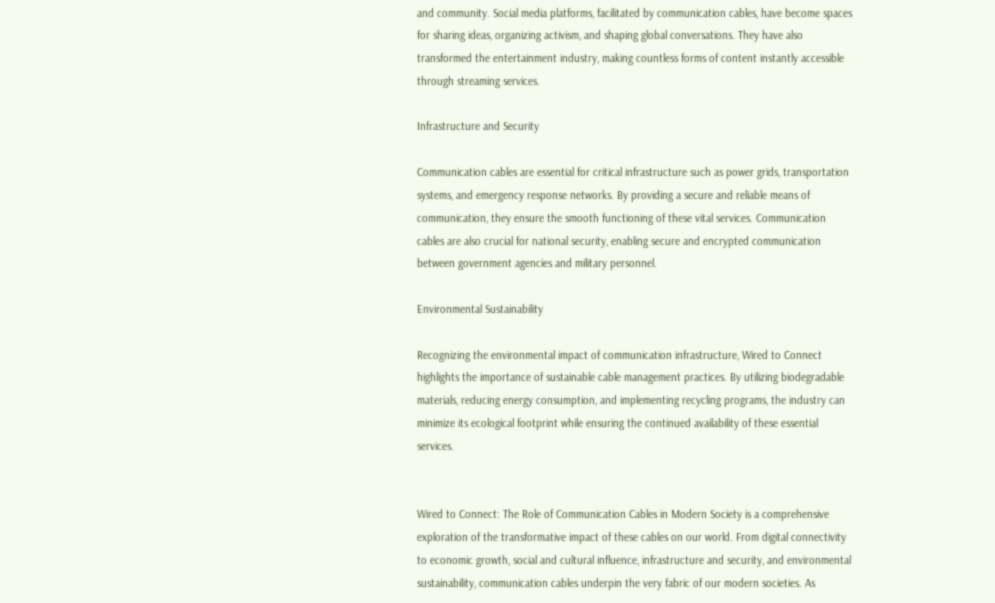and community. Social media platforms, facilitated by communication cables, have become spaces for sharing ideas, organizing activism, and shaping global conversations. They have also transformed the entertainment industry, making countless forms of content instantly accessible through streaming services.

Infrastructure and Security

Communication cables are essential for critical infrastructure such as power grids, transportation systems, and emergency response networks. By providing a secure and reliable means of communication, they ensure the smooth functioning of these vital services. Communication cables are also crucial for national security, enabling secure and encrypted communication between government agencies and military personnel.

Environmental Sustainability

Recognizing the environmental impact of communication infrastructure, Wired to Connect highlights the importance of sustainable cable management practices. By utilizing biodegradable materials, reducing energy consumption, and implementing recycling programs, the industry can minimize its ecological footprint while ensuring the continued availability of these essential services.


Wired to Connect: The Role of Communication Cables in Modern Society is a comprehensive exploration of the transformative impact of these cables on our world. From digital connectivity to economic growth, social and cultural influence, infrastructure and security, and environmental sustainability, communication cables underpin the very fabric of our modern societies. As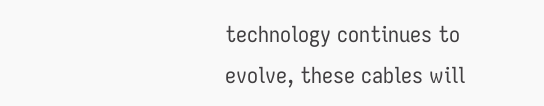technology continues to evolve, these cables will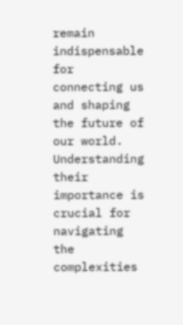remain indispensable for connecting us and shaping the future of our world. Understanding their importance is crucial for navigating the complexities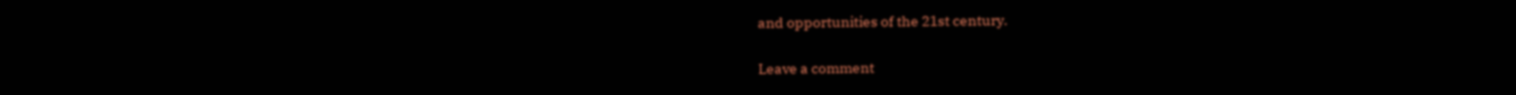and opportunities of the 21st century.

Leave a comment